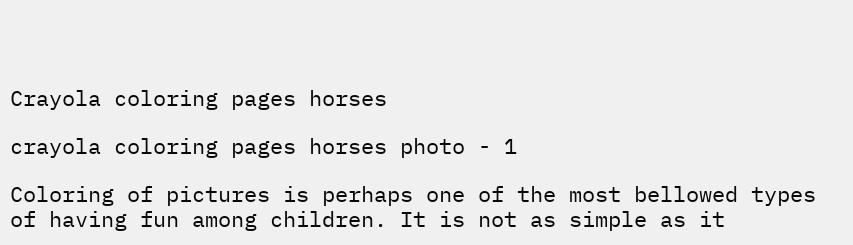Crayola coloring pages horses

crayola coloring pages horses photo - 1

Coloring of pictures is perhaps one of the most bellowed types of having fun among children. It is not as simple as it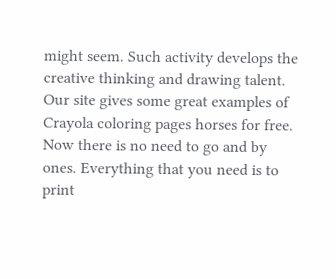might seem. Such activity develops the creative thinking and drawing talent. Our site gives some great examples of Crayola coloring pages horses for free. Now there is no need to go and by ones. Everything that you need is to print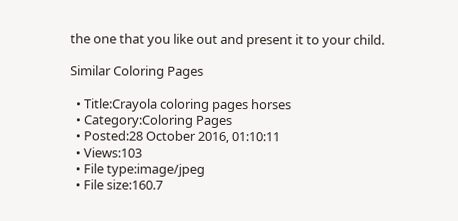the one that you like out and present it to your child.

Similar Coloring Pages

  • Title:Crayola coloring pages horses
  • Category:Coloring Pages
  • Posted:28 October 2016, 01:10:11
  • Views:103
  • File type:image/jpeg
  • File size:160.7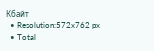Кбайт
  • Resolution:572x762 px
  • Total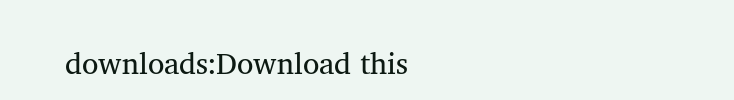downloads:Download this